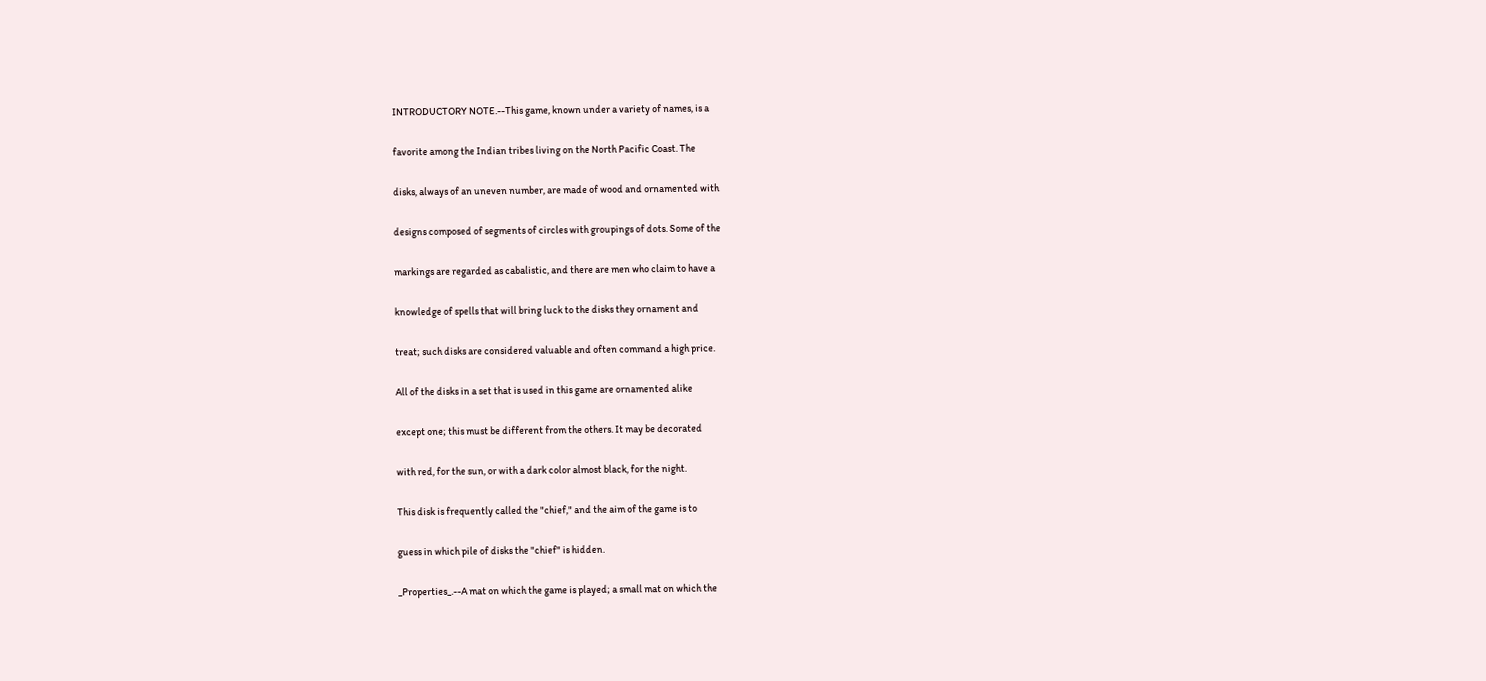INTRODUCTORY NOTE.--This game, known under a variety of names, is a

favorite among the Indian tribes living on the North Pacific Coast. The

disks, always of an uneven number, are made of wood and ornamented with

designs composed of segments of circles with groupings of dots. Some of the

markings are regarded as cabalistic, and there are men who claim to have a

knowledge of spells that will bring luck to the disks they ornament and

treat; such disks are considered valuable and often command a high price.

All of the disks in a set that is used in this game are ornamented alike

except one; this must be different from the others. It may be decorated

with red, for the sun, or with a dark color almost black, for the night.

This disk is frequently called the "chief," and the aim of the game is to

guess in which pile of disks the "chief" is hidden.

_Properties_.--A mat on which the game is played; a small mat on which the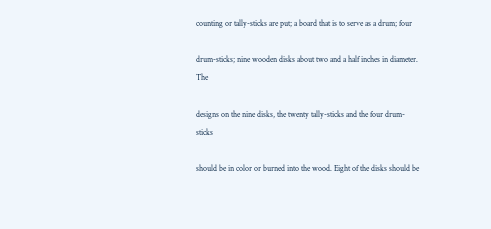counting or tally-sticks are put; a board that is to serve as a drum; four

drum-sticks; nine wooden disks about two and a half inches in diameter. The

designs on the nine disks, the twenty tally-sticks and the four drum-sticks

should be in color or burned into the wood. Eight of the disks should be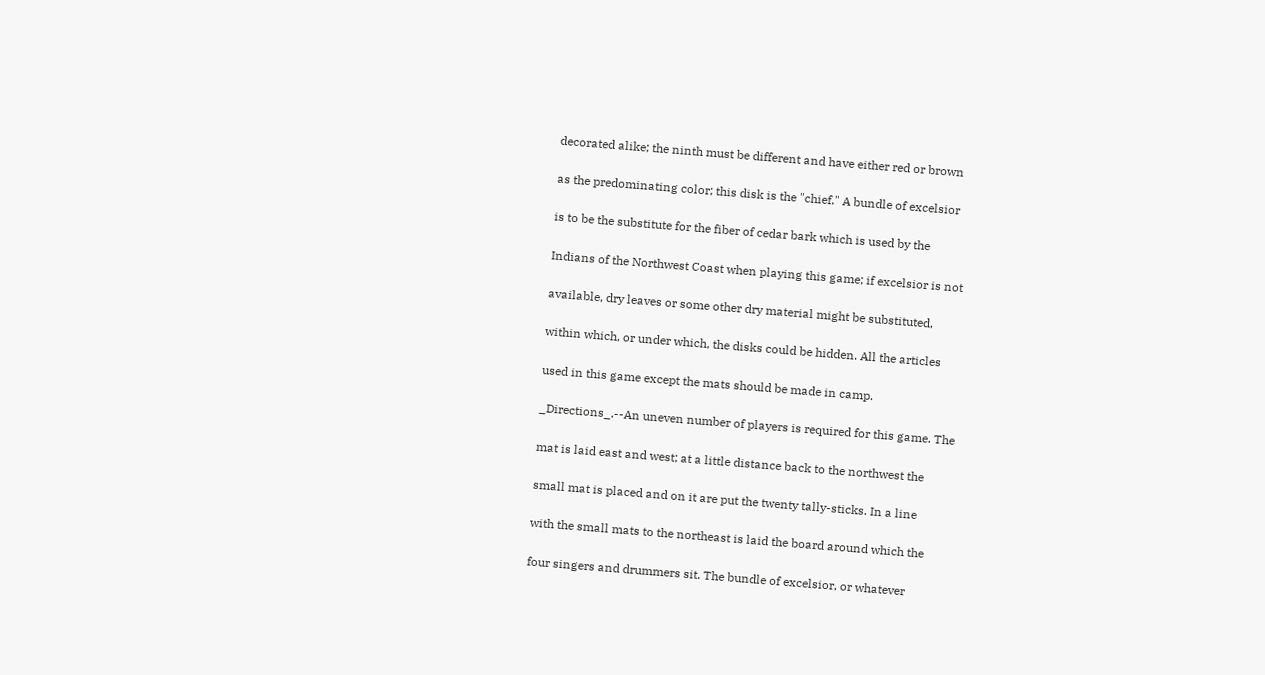decorated alike; the ninth must be different and have either red or brown

as the predominating color; this disk is the "chief." A bundle of excelsior

is to be the substitute for the fiber of cedar bark which is used by the

Indians of the Northwest Coast when playing this game; if excelsior is not

available, dry leaves or some other dry material might be substituted,

within which, or under which, the disks could be hidden. All the articles

used in this game except the mats should be made in camp.

_Directions_.--An uneven number of players is required for this game. The

mat is laid east and west; at a little distance back to the northwest the

small mat is placed and on it are put the twenty tally-sticks. In a line

with the small mats to the northeast is laid the board around which the

four singers and drummers sit. The bundle of excelsior, or whatever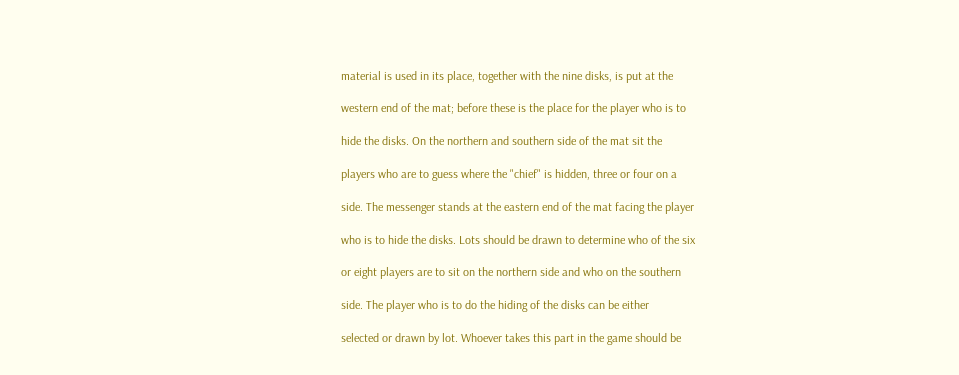material is used in its place, together with the nine disks, is put at the

western end of the mat; before these is the place for the player who is to

hide the disks. On the northern and southern side of the mat sit the

players who are to guess where the "chief" is hidden, three or four on a

side. The messenger stands at the eastern end of the mat facing the player

who is to hide the disks. Lots should be drawn to determine who of the six

or eight players are to sit on the northern side and who on the southern

side. The player who is to do the hiding of the disks can be either

selected or drawn by lot. Whoever takes this part in the game should be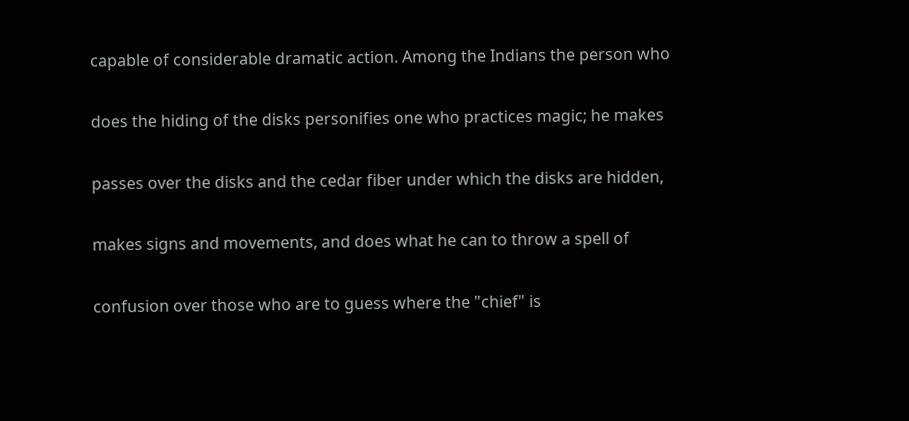capable of considerable dramatic action. Among the Indians the person who

does the hiding of the disks personifies one who practices magic; he makes

passes over the disks and the cedar fiber under which the disks are hidden,

makes signs and movements, and does what he can to throw a spell of

confusion over those who are to guess where the "chief" is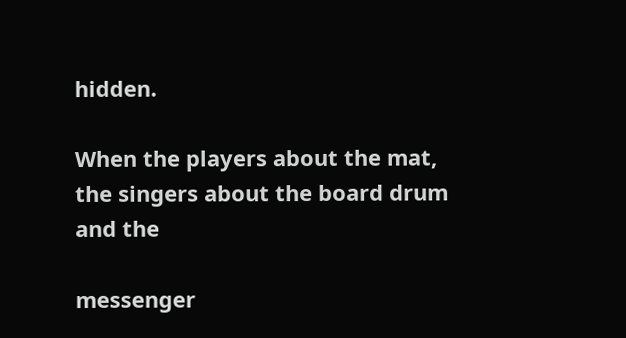hidden.

When the players about the mat, the singers about the board drum and the

messenger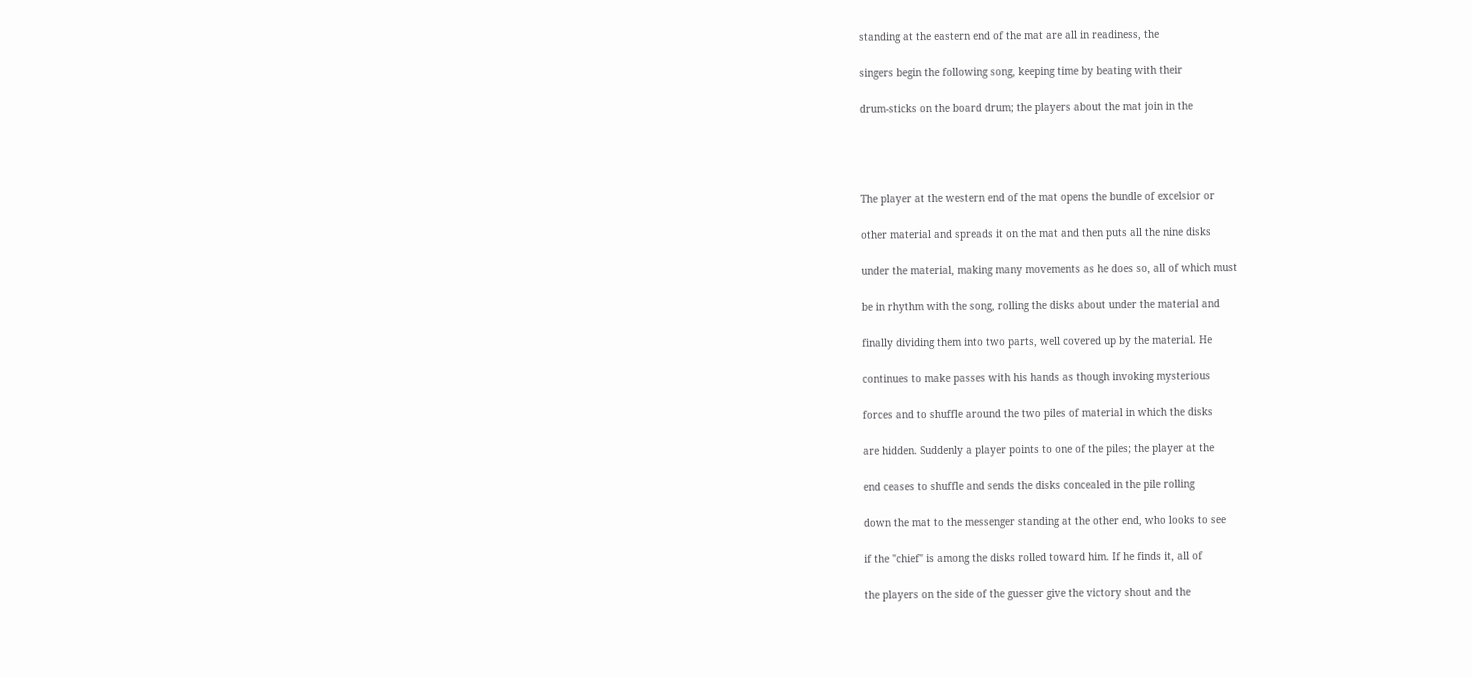standing at the eastern end of the mat are all in readiness, the

singers begin the following song, keeping time by beating with their

drum-sticks on the board drum; the players about the mat join in the




The player at the western end of the mat opens the bundle of excelsior or

other material and spreads it on the mat and then puts all the nine disks

under the material, making many movements as he does so, all of which must

be in rhythm with the song, rolling the disks about under the material and

finally dividing them into two parts, well covered up by the material. He

continues to make passes with his hands as though invoking mysterious

forces and to shuffle around the two piles of material in which the disks

are hidden. Suddenly a player points to one of the piles; the player at the

end ceases to shuffle and sends the disks concealed in the pile rolling

down the mat to the messenger standing at the other end, who looks to see

if the "chief" is among the disks rolled toward him. If he finds it, all of

the players on the side of the guesser give the victory shout and the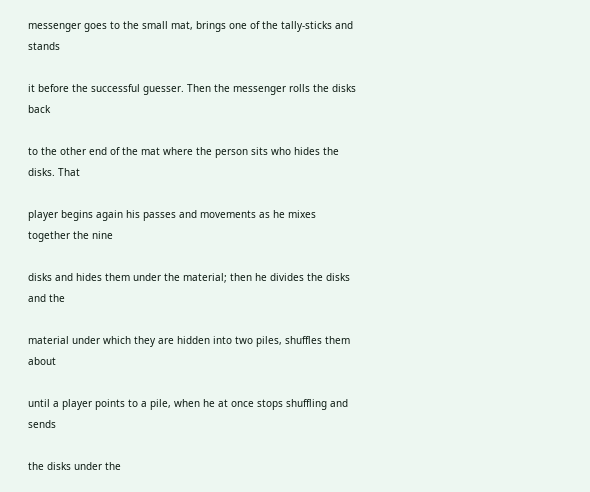messenger goes to the small mat, brings one of the tally-sticks and stands

it before the successful guesser. Then the messenger rolls the disks back

to the other end of the mat where the person sits who hides the disks. That

player begins again his passes and movements as he mixes together the nine

disks and hides them under the material; then he divides the disks and the

material under which they are hidden into two piles, shuffles them about

until a player points to a pile, when he at once stops shuffling and sends

the disks under the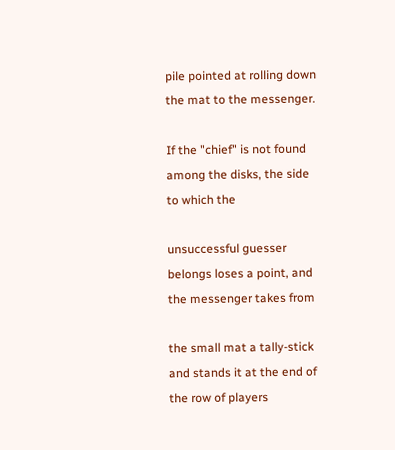pile pointed at rolling down the mat to the messenger.

If the "chief" is not found among the disks, the side to which the

unsuccessful guesser belongs loses a point, and the messenger takes from

the small mat a tally-stick and stands it at the end of the row of players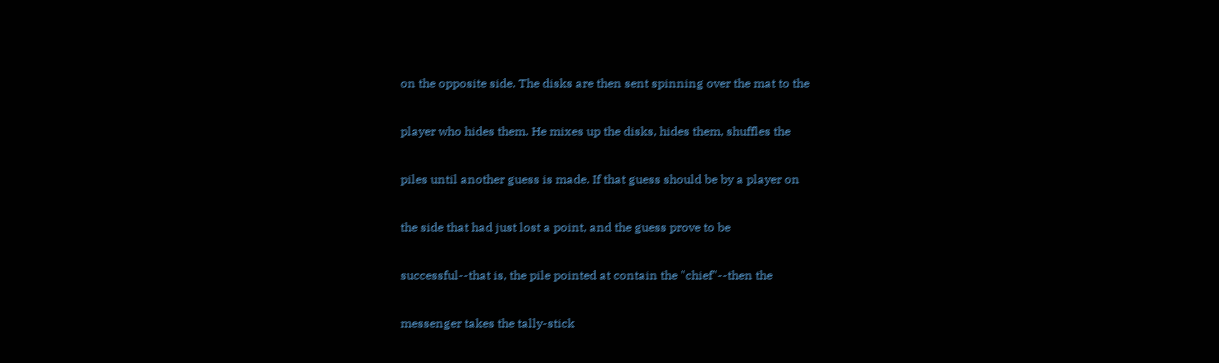on the opposite side. The disks are then sent spinning over the mat to the

player who hides them. He mixes up the disks, hides them, shuffles the

piles until another guess is made. If that guess should be by a player on

the side that had just lost a point, and the guess prove to be

successful--that is, the pile pointed at contain the "chief"--then the

messenger takes the tally-stick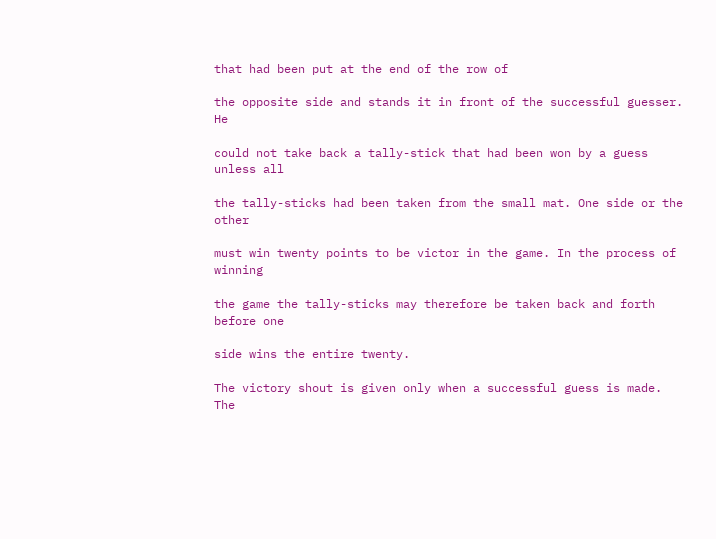that had been put at the end of the row of

the opposite side and stands it in front of the successful guesser. He

could not take back a tally-stick that had been won by a guess unless all

the tally-sticks had been taken from the small mat. One side or the other

must win twenty points to be victor in the game. In the process of winning

the game the tally-sticks may therefore be taken back and forth before one

side wins the entire twenty.

The victory shout is given only when a successful guess is made. The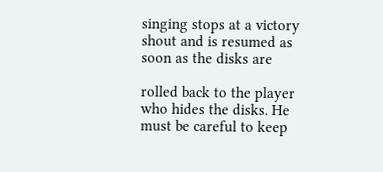singing stops at a victory shout and is resumed as soon as the disks are

rolled back to the player who hides the disks. He must be careful to keep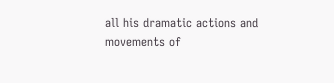all his dramatic actions and movements of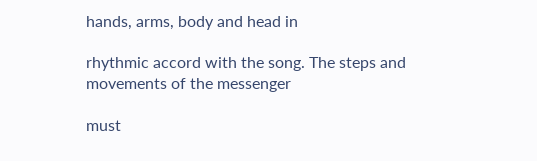hands, arms, body and head in

rhythmic accord with the song. The steps and movements of the messenger

must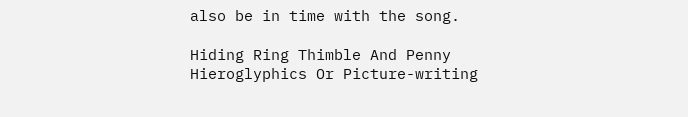also be in time with the song.

Hiding Ring Thimble And Penny Hieroglyphics Or Picture-writing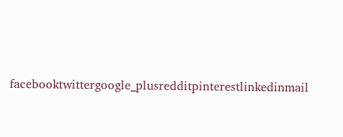facebooktwittergoogle_plusredditpinterestlinkedinmail